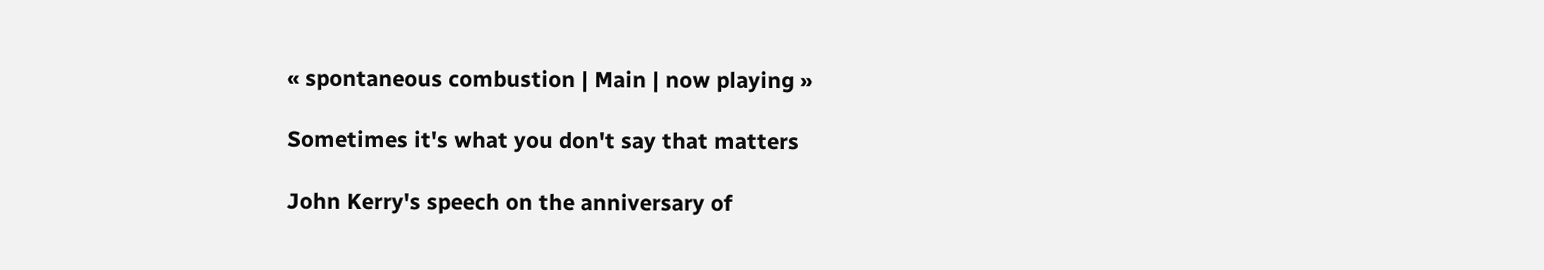« spontaneous combustion | Main | now playing »

Sometimes it's what you don't say that matters

John Kerry's speech on the anniversary of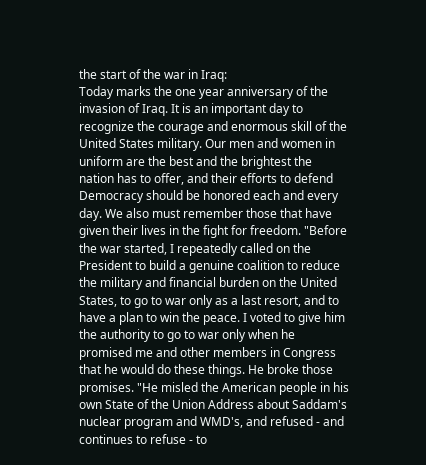the start of the war in Iraq:
Today marks the one year anniversary of the invasion of Iraq. It is an important day to recognize the courage and enormous skill of the United States military. Our men and women in uniform are the best and the brightest the nation has to offer, and their efforts to defend Democracy should be honored each and every day. We also must remember those that have given their lives in the fight for freedom. "Before the war started, I repeatedly called on the President to build a genuine coalition to reduce the military and financial burden on the United States, to go to war only as a last resort, and to have a plan to win the peace. I voted to give him the authority to go to war only when he promised me and other members in Congress that he would do these things. He broke those promises. "He misled the American people in his own State of the Union Address about Saddam's nuclear program and WMD's, and refused - and continues to refuse - to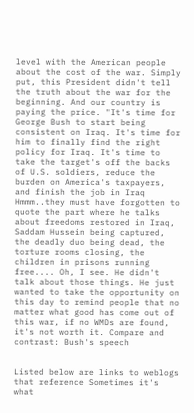level with the American people about the cost of the war. Simply put, this President didn't tell the truth about the war for the beginning. And our country is paying the price. "It's time for George Bush to start being consistent on Iraq. It's time for him to finally find the right policy for Iraq. It's time to take the target's off the backs of U.S. soldiers, reduce the burden on America's taxpayers, and finish the job in Iraq
Hmmm..they must have forgotten to quote the part where he talks about freedoms restored in Iraq, Saddam Hussein being captured, the deadly duo being dead, the torture rooms closing, the children in prisons running free.... Oh, I see. He didn't talk about those things. He just wanted to take the opportunity on this day to remind people that no matter what good has come out of this war, if no WMDs are found, it's not worth it. Compare and contrast: Bush's speech


Listed below are links to weblogs that reference Sometimes it's what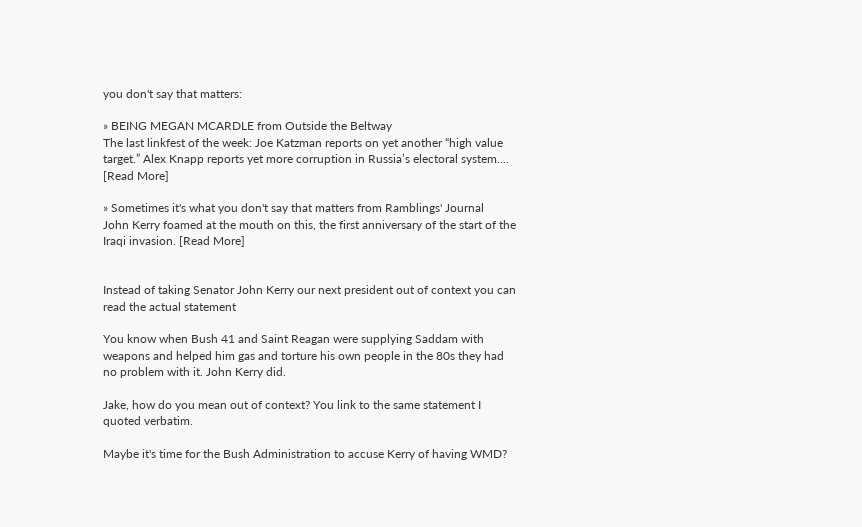you don't say that matters:

» BEING MEGAN MCARDLE from Outside the Beltway
The last linkfest of the week: Joe Katzman reports on yet another “high value target.” Alex Knapp reports yet more corruption in Russia’s electoral system.... [Read More]

» Sometimes it's what you don't say that matters from Ramblings' Journal
John Kerry foamed at the mouth on this, the first anniversary of the start of the Iraqi invasion. [Read More]


Instead of taking Senator John Kerry our next president out of context you can read the actual statement

You know when Bush 41 and Saint Reagan were supplying Saddam with weapons and helped him gas and torture his own people in the 80s they had no problem with it. John Kerry did.

Jake, how do you mean out of context? You link to the same statement I quoted verbatim.

Maybe it's time for the Bush Administration to accuse Kerry of having WMD?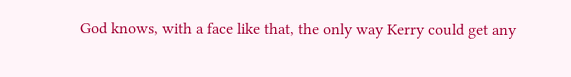God knows, with a face like that, the only way Kerry could get any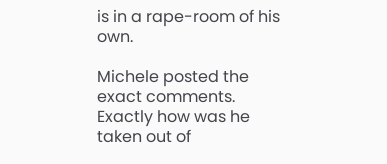is in a rape-room of his own.

Michele posted the exact comments. Exactly how was he taken out of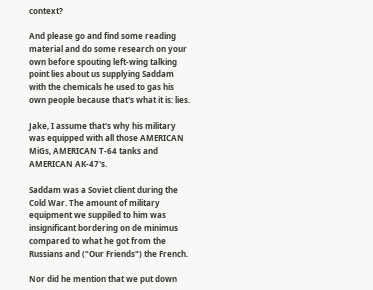context?

And please go and find some reading material and do some research on your own before spouting left-wing talking point lies about us supplying Saddam with the chemicals he used to gas his own people because that's what it is: lies.

Jake, I assume that's why his military was equipped with all those AMERICAN MiGs, AMERICAN T-64 tanks and AMERICAN AK-47's.

Saddam was a Soviet client during the Cold War. The amount of military equipment we suppiled to him was insignificant bordering on de minimus compared to what he got from the Russians and ("Our Friends") the French.

Nor did he mention that we put down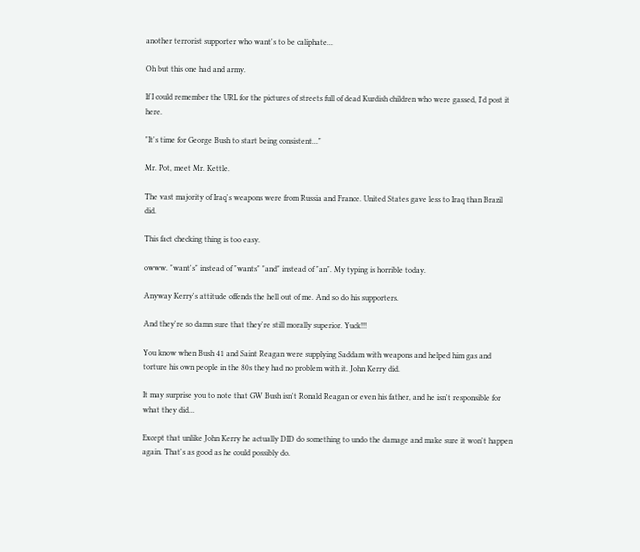another terrorist supporter who want's to be caliphate...

Oh but this one had and army.

If I could remember the URL for the pictures of streets full of dead Kurdish children who were gassed, I'd post it here.

"It's time for George Bush to start being consistent..."

Mr. Pot, meet Mr. Kettle.

The vast majority of Iraq's weapons were from Russia and France. United States gave less to Iraq than Brazil did.

This fact checking thing is too easy.

owww. "want's" instead of "wants" "and" instead of "an". My typing is horrible today.

Anyway Kerry's attitude offends the hell out of me. And so do his supporters.

And they're so damn sure that they're still morally superior. Yuck!!!

You know when Bush 41 and Saint Reagan were supplying Saddam with weapons and helped him gas and torture his own people in the 80s they had no problem with it. John Kerry did.

It may surprise you to note that GW Bush isn't Ronald Reagan or even his father, and he isn't responsible for what they did...

Except that unlike John Kerry he actually DID do something to undo the damage and make sure it won't happen again. That's as good as he could possibly do.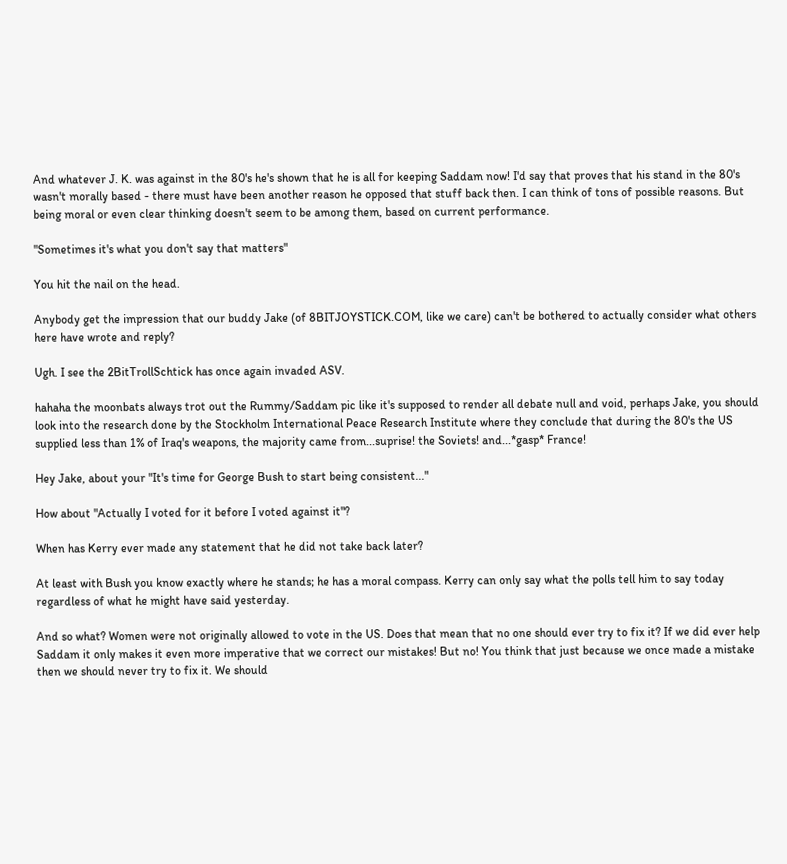And whatever J. K. was against in the 80's he's shown that he is all for keeping Saddam now! I'd say that proves that his stand in the 80's wasn't morally based - there must have been another reason he opposed that stuff back then. I can think of tons of possible reasons. But being moral or even clear thinking doesn't seem to be among them, based on current performance.

"Sometimes it's what you don't say that matters"

You hit the nail on the head.

Anybody get the impression that our buddy Jake (of 8BITJOYSTICK.COM, like we care) can't be bothered to actually consider what others here have wrote and reply?

Ugh. I see the 2BitTrollSchtick has once again invaded ASV.

hahaha the moonbats always trot out the Rummy/Saddam pic like it's supposed to render all debate null and void, perhaps Jake, you should look into the research done by the Stockholm International Peace Research Institute where they conclude that during the 80's the US supplied less than 1% of Iraq's weapons, the majority came from...suprise! the Soviets! and...*gasp* France!

Hey Jake, about your "It's time for George Bush to start being consistent..."

How about "Actually I voted for it before I voted against it"?

When has Kerry ever made any statement that he did not take back later?

At least with Bush you know exactly where he stands; he has a moral compass. Kerry can only say what the polls tell him to say today regardless of what he might have said yesterday.

And so what? Women were not originally allowed to vote in the US. Does that mean that no one should ever try to fix it? If we did ever help Saddam it only makes it even more imperative that we correct our mistakes! But no! You think that just because we once made a mistake then we should never try to fix it. We should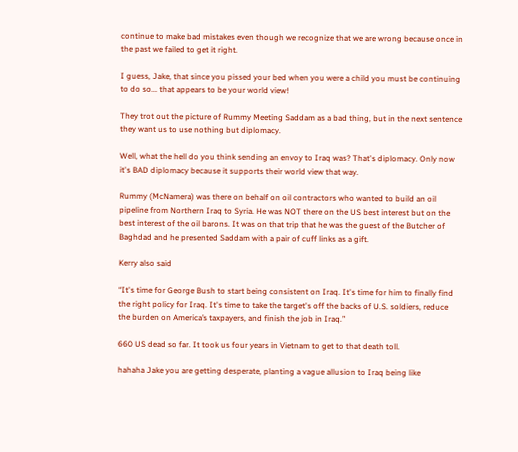continue to make bad mistakes even though we recognize that we are wrong because once in the past we failed to get it right.

I guess, Jake, that since you pissed your bed when you were a child you must be continuing to do so... that appears to be your world view!

They trot out the picture of Rummy Meeting Saddam as a bad thing, but in the next sentence they want us to use nothing but diplomacy.

Well, what the hell do you think sending an envoy to Iraq was? That's diplomacy. Only now it's BAD diplomacy because it supports their world view that way.

Rummy (McNamera) was there on behalf on oil contractors who wanted to build an oil pipeline from Northern Iraq to Syria. He was NOT there on the US best interest but on the best interest of the oil barons. It was on that trip that he was the guest of the Butcher of Baghdad and he presented Saddam with a pair of cuff links as a gift.

Kerry also said

“It's time for George Bush to start being consistent on Iraq. It's time for him to finally find the right policy for Iraq. It's time to take the target's off the backs of U.S. soldiers, reduce the burden on America’s taxpayers, and finish the job in Iraq.”

660 US dead so far. It took us four years in Vietnam to get to that death toll.

hahaha Jake you are getting desperate, planting a vague allusion to Iraq being like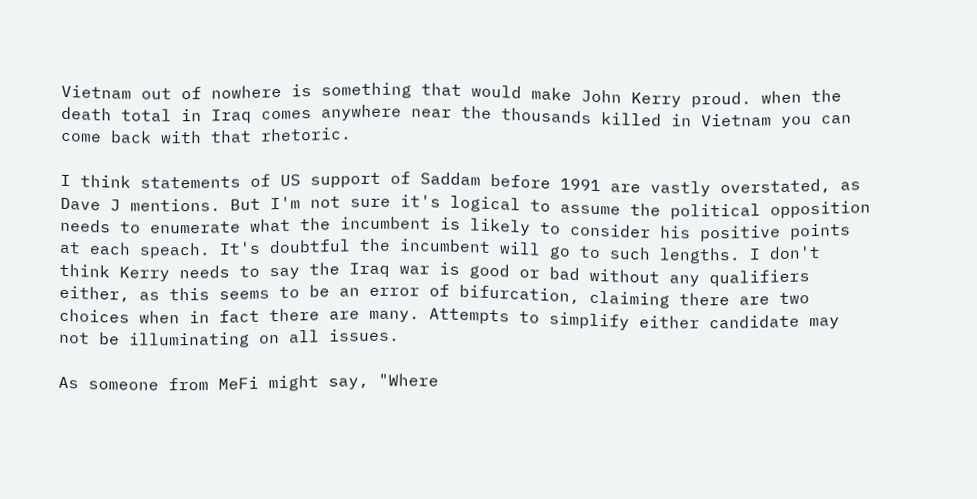Vietnam out of nowhere is something that would make John Kerry proud. when the death total in Iraq comes anywhere near the thousands killed in Vietnam you can come back with that rhetoric.

I think statements of US support of Saddam before 1991 are vastly overstated, as Dave J mentions. But I'm not sure it's logical to assume the political opposition needs to enumerate what the incumbent is likely to consider his positive points at each speach. It's doubtful the incumbent will go to such lengths. I don't think Kerry needs to say the Iraq war is good or bad without any qualifiers either, as this seems to be an error of bifurcation, claiming there are two choices when in fact there are many. Attempts to simplify either candidate may not be illuminating on all issues.

As someone from MeFi might say, "Where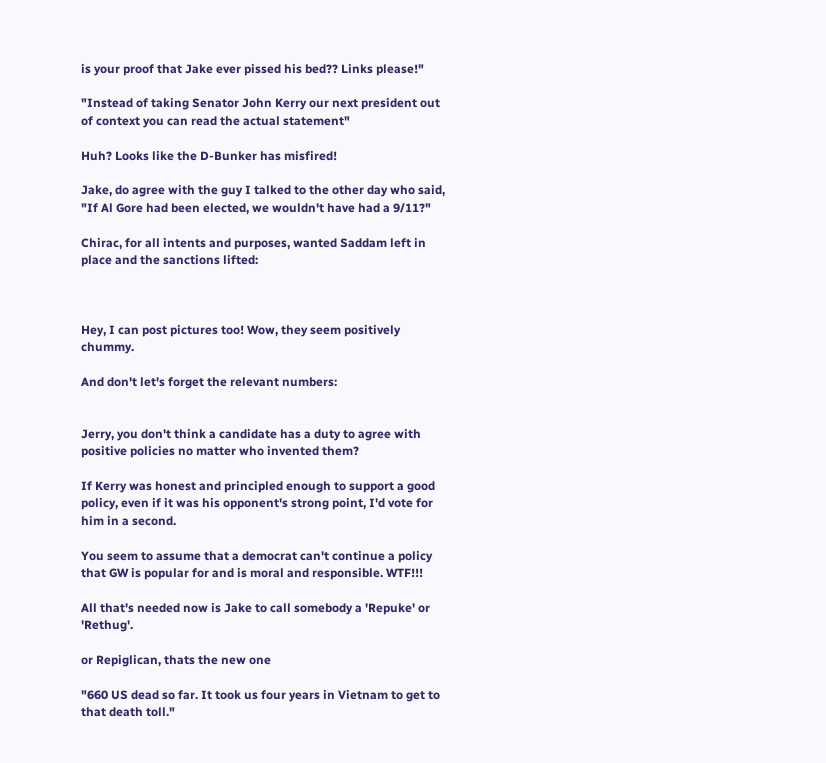is your proof that Jake ever pissed his bed?? Links please!"

"Instead of taking Senator John Kerry our next president out of context you can read the actual statement"

Huh? Looks like the D-Bunker has misfired!

Jake, do agree with the guy I talked to the other day who said, "If Al Gore had been elected, we wouldn't have had a 9/11?"

Chirac, for all intents and purposes, wanted Saddam left in place and the sanctions lifted:



Hey, I can post pictures too! Wow, they seem positively chummy.

And don't let's forget the relevant numbers:


Jerry, you don't think a candidate has a duty to agree with positive policies no matter who invented them?

If Kerry was honest and principled enough to support a good policy, even if it was his opponent's strong point, I'd vote for him in a second.

You seem to assume that a democrat can't continue a policy that GW is popular for and is moral and responsible. WTF!!!

All that's needed now is Jake to call somebody a 'Repuke' or 'Rethug'.

or Repiglican, thats the new one

"660 US dead so far. It took us four years in Vietnam to get to that death toll."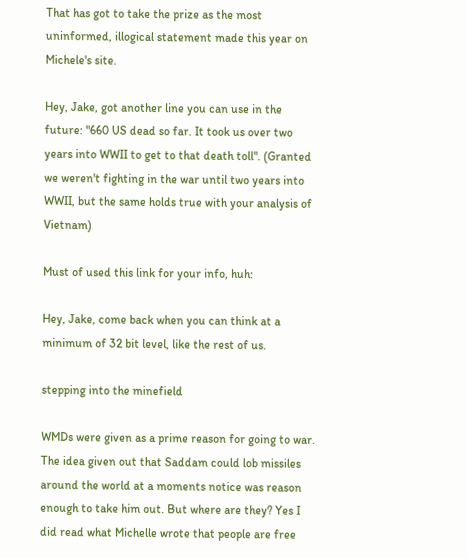That has got to take the prize as the most uninformed, illogical statement made this year on Michele's site.

Hey, Jake, got another line you can use in the future: "660 US dead so far. It took us over two years into WWII to get to that death toll". (Granted we weren't fighting in the war until two years into WWII, but the same holds true with your analysis of Vietnam)

Must of used this link for your info, huh:

Hey, Jake, come back when you can think at a minimum of 32 bit level, like the rest of us.

stepping into the minefield

WMDs were given as a prime reason for going to war. The idea given out that Saddam could lob missiles around the world at a moments notice was reason enough to take him out. But where are they? Yes I did read what Michelle wrote that people are free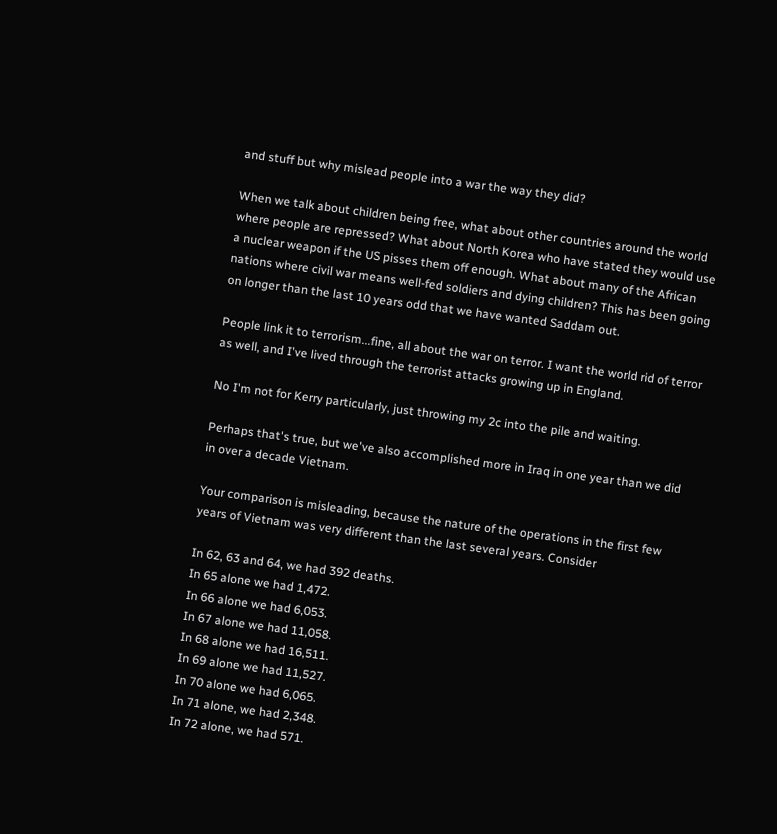and stuff but why mislead people into a war the way they did?

When we talk about children being free, what about other countries around the world where people are repressed? What about North Korea who have stated they would use a nuclear weapon if the US pisses them off enough. What about many of the African nations where civil war means well-fed soldiers and dying children? This has been going on longer than the last 10 years odd that we have wanted Saddam out.

People link it to terrorism...fine, all about the war on terror. I want the world rid of terror as well, and I've lived through the terrorist attacks growing up in England.

No I'm not for Kerry particularly, just throwing my 2c into the pile and waiting.

Perhaps that's true, but we've also accomplished more in Iraq in one year than we did in over a decade Vietnam.

Your comparison is misleading, because the nature of the operations in the first few years of Vietnam was very different than the last several years. Consider

In 62, 63 and 64, we had 392 deaths.
In 65 alone we had 1,472.
In 66 alone we had 6,053.
In 67 alone we had 11,058.
In 68 alone we had 16,511.
In 69 alone we had 11,527.
In 70 alone we had 6,065.
In 71 alone, we had 2,348.
In 72 alone, we had 571.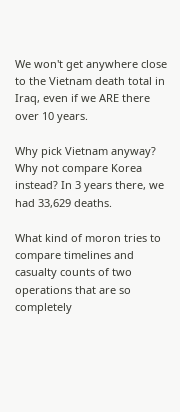We won't get anywhere close to the Vietnam death total in Iraq, even if we ARE there over 10 years.

Why pick Vietnam anyway? Why not compare Korea instead? In 3 years there, we had 33,629 deaths.

What kind of moron tries to compare timelines and casualty counts of two operations that are so completely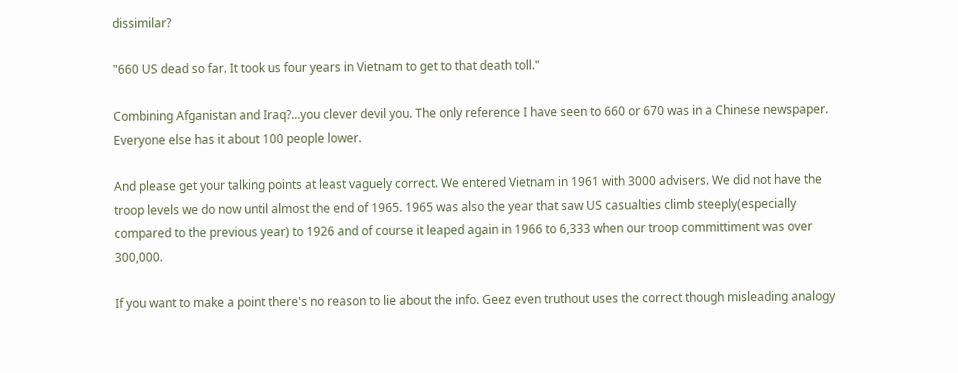dissimilar?

"660 US dead so far. It took us four years in Vietnam to get to that death toll."

Combining Afganistan and Iraq?...you clever devil you. The only reference I have seen to 660 or 670 was in a Chinese newspaper. Everyone else has it about 100 people lower.

And please get your talking points at least vaguely correct. We entered Vietnam in 1961 with 3000 advisers. We did not have the troop levels we do now until almost the end of 1965. 1965 was also the year that saw US casualties climb steeply(especially compared to the previous year) to 1926 and of course it leaped again in 1966 to 6,333 when our troop committiment was over 300,000.

If you want to make a point there's no reason to lie about the info. Geez even truthout uses the correct though misleading analogy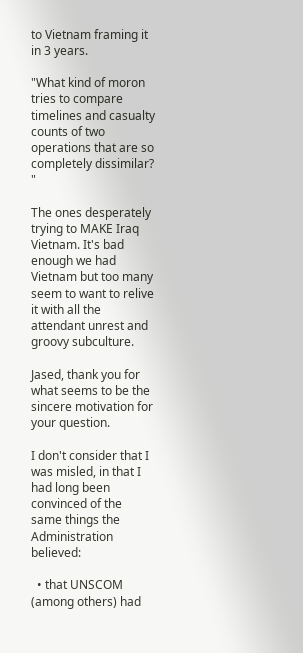to Vietnam framing it in 3 years.

"What kind of moron tries to compare timelines and casualty counts of two operations that are so completely dissimilar? "

The ones desperately trying to MAKE Iraq Vietnam. It's bad enough we had Vietnam but too many seem to want to relive it with all the attendant unrest and groovy subculture.

Jased, thank you for what seems to be the sincere motivation for your question.

I don't consider that I was misled, in that I had long been convinced of the same things the Administration believed:

  • that UNSCOM (among others) had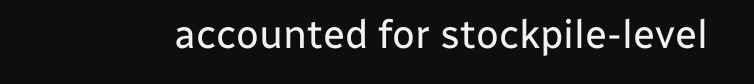accounted for stockpile-level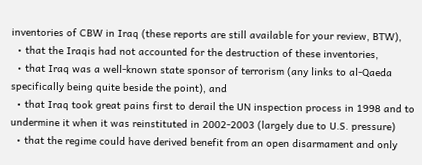inventories of CBW in Iraq (these reports are still available for your review, BTW),
  • that the Iraqis had not accounted for the destruction of these inventories,
  • that Iraq was a well-known state sponsor of terrorism (any links to al-Qaeda specifically being quite beside the point), and
  • that Iraq took great pains first to derail the UN inspection process in 1998 and to undermine it when it was reinstituted in 2002-2003 (largely due to U.S. pressure)
  • that the regime could have derived benefit from an open disarmament and only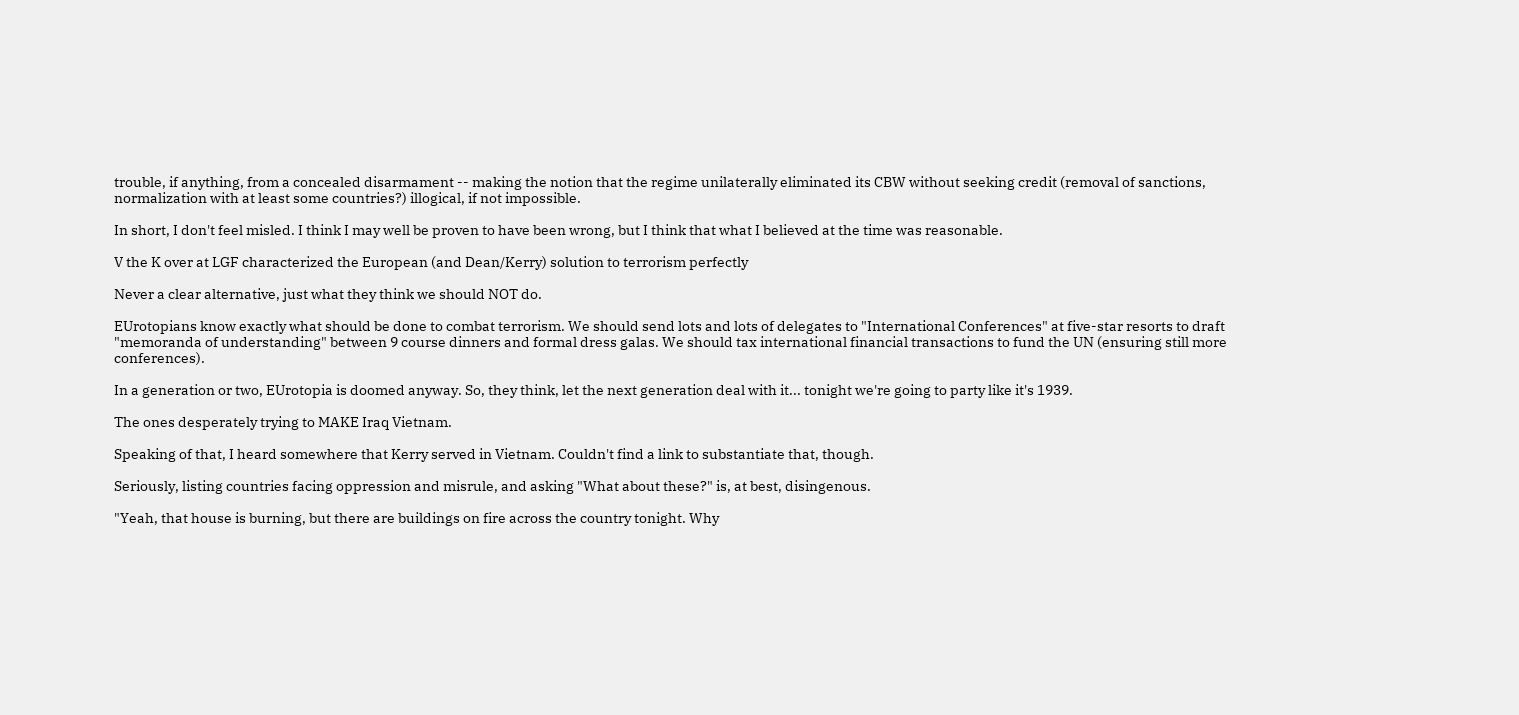trouble, if anything, from a concealed disarmament -- making the notion that the regime unilaterally eliminated its CBW without seeking credit (removal of sanctions, normalization with at least some countries?) illogical, if not impossible.

In short, I don't feel misled. I think I may well be proven to have been wrong, but I think that what I believed at the time was reasonable.

V the K over at LGF characterized the European (and Dean/Kerry) solution to terrorism perfectly

Never a clear alternative, just what they think we should NOT do.

EUrotopians know exactly what should be done to combat terrorism. We should send lots and lots of delegates to "International Conferences" at five-star resorts to draft "memoranda of understanding" between 9 course dinners and formal dress galas. We should tax international financial transactions to fund the UN (ensuring still more conferences).

In a generation or two, EUrotopia is doomed anyway. So, they think, let the next generation deal with it... tonight we're going to party like it's 1939.

The ones desperately trying to MAKE Iraq Vietnam.

Speaking of that, I heard somewhere that Kerry served in Vietnam. Couldn't find a link to substantiate that, though.

Seriously, listing countries facing oppression and misrule, and asking "What about these?" is, at best, disingenous.

"Yeah, that house is burning, but there are buildings on fire across the country tonight. Why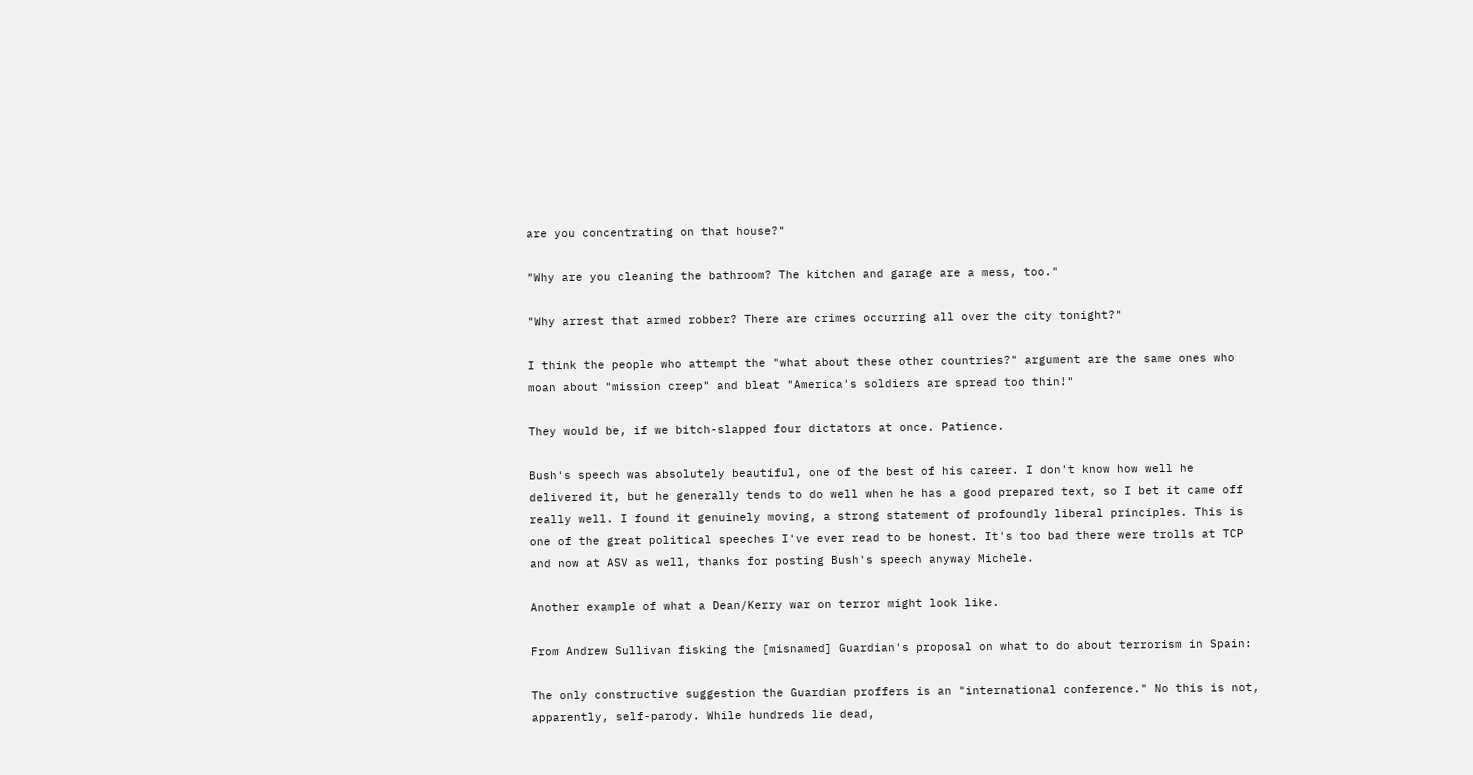are you concentrating on that house?"

"Why are you cleaning the bathroom? The kitchen and garage are a mess, too."

"Why arrest that armed robber? There are crimes occurring all over the city tonight?"

I think the people who attempt the "what about these other countries?" argument are the same ones who moan about "mission creep" and bleat "America's soldiers are spread too thin!"

They would be, if we bitch-slapped four dictators at once. Patience.

Bush's speech was absolutely beautiful, one of the best of his career. I don't know how well he delivered it, but he generally tends to do well when he has a good prepared text, so I bet it came off really well. I found it genuinely moving, a strong statement of profoundly liberal principles. This is one of the great political speeches I've ever read to be honest. It's too bad there were trolls at TCP and now at ASV as well, thanks for posting Bush's speech anyway Michele.

Another example of what a Dean/Kerry war on terror might look like.

From Andrew Sullivan fisking the [misnamed] Guardian's proposal on what to do about terrorism in Spain:

The only constructive suggestion the Guardian proffers is an "international conference." No this is not, apparently, self-parody. While hundreds lie dead,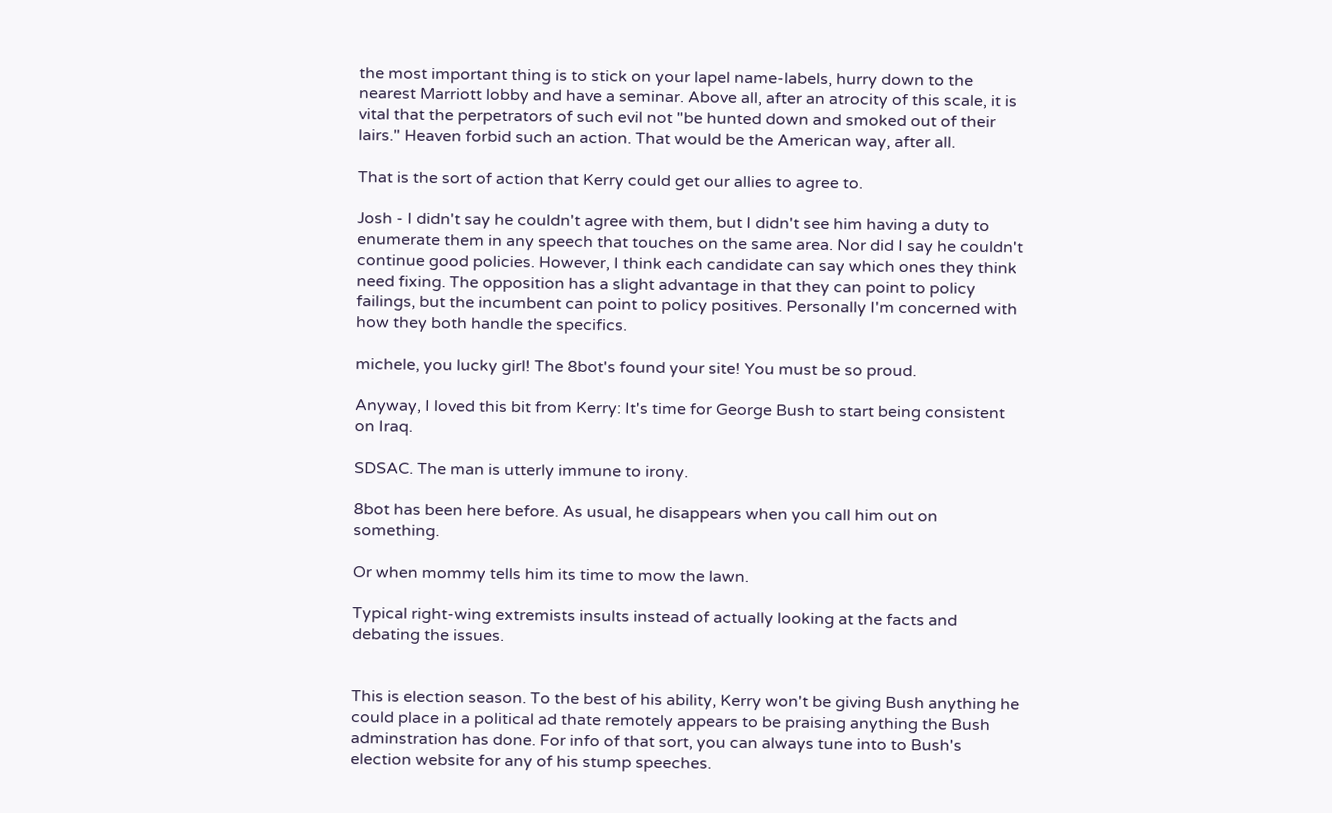the most important thing is to stick on your lapel name-labels, hurry down to the nearest Marriott lobby and have a seminar. Above all, after an atrocity of this scale, it is vital that the perpetrators of such evil not "be hunted down and smoked out of their lairs." Heaven forbid such an action. That would be the American way, after all.

That is the sort of action that Kerry could get our allies to agree to.

Josh - I didn't say he couldn't agree with them, but I didn't see him having a duty to enumerate them in any speech that touches on the same area. Nor did I say he couldn't continue good policies. However, I think each candidate can say which ones they think need fixing. The opposition has a slight advantage in that they can point to policy failings, but the incumbent can point to policy positives. Personally I'm concerned with how they both handle the specifics.

michele, you lucky girl! The 8bot's found your site! You must be so proud.

Anyway, I loved this bit from Kerry: It's time for George Bush to start being consistent on Iraq.

SDSAC. The man is utterly immune to irony.

8bot has been here before. As usual, he disappears when you call him out on something.

Or when mommy tells him its time to mow the lawn.

Typical right-wing extremists insults instead of actually looking at the facts and debating the issues.


This is election season. To the best of his ability, Kerry won't be giving Bush anything he could place in a political ad thate remotely appears to be praising anything the Bush adminstration has done. For info of that sort, you can always tune into to Bush's election website for any of his stump speeches.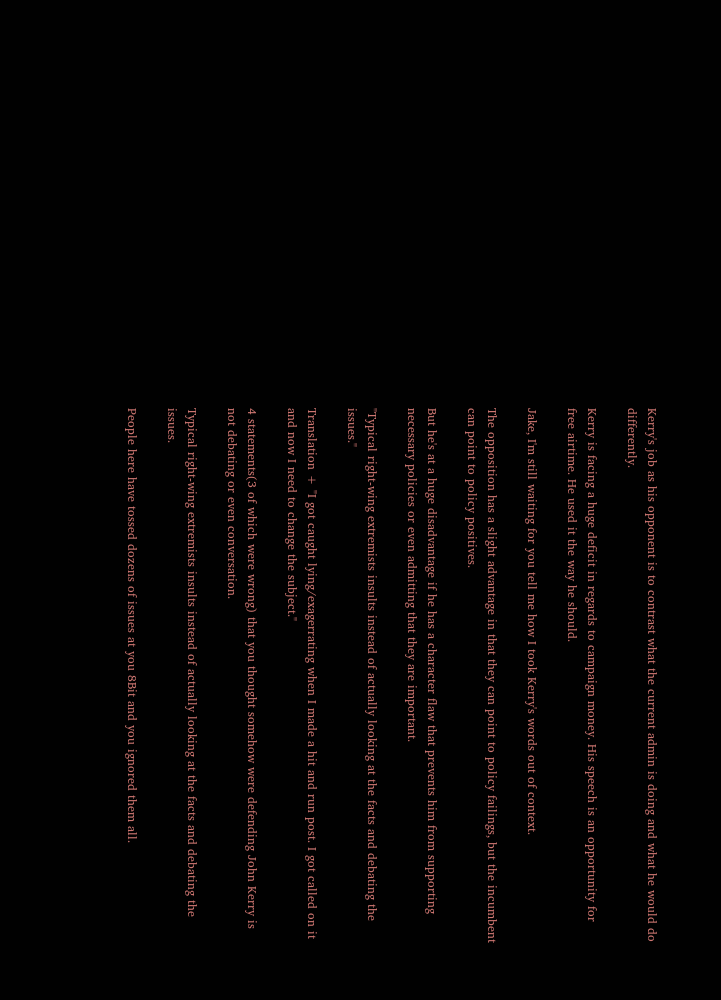Kerry's job as his opponent is to contrast what the current admin is doing and what he would do differently.

Kerry is facing a huge deficit in regards to campaign money. His speech is an opportunity for free airtime. He used it the way he should.

Jake, I'm still waiting for you tell me how I took Kerry's words out of context.

The opposition has a slight advantage in that they can point to policy failings, but the incumbent can point to policy positives.

But he's at a huge disadvantage if he has a character flaw that prevents him from supporting necessary policies or even admitting that they are important.

"Typical right-wing extremists insults instead of actually looking at the facts and debating the issues."

Translation + "I got caught lying/exagerrating when I made a hit and run post. I got called on it and now I need to change the subject."

4 statements(3 of which were wrong) that you thought somehow were defending John Kerry is not debating or even conversation.

Typical right-wing extremists insults instead of actually looking at the facts and debating the issues.

People here have tossed dozens of issues at you 8Bit and you ignored them all.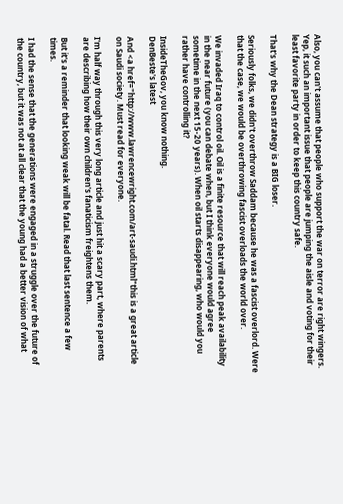Also, you can't assume that people who support the war on terror are right wingers. Yep, it such an important issue that people are jumping the aisle and voting for their least favorite party in order to keep this country safe.

That's why the Dean strategy is a BIG loser.

Seriously folks, we didn't overthrow Saddam because he was a fascist overlord. Were that the case, we would be overthrowing fascist overloads the world over.

We invaded Iraq to control oil. Oil is a finite resource that will reach peak availability in the near future (you can debate when, but I think everyone would agree sometime in the next 15-20 years). When oil starts disappearing, who would you rather have controlling it?

InsideTheGov, you know nothing.
DenBeste's latest

And <a href="http://www.lawrencewright.com/art-saudi.html"this is a great article on Saudi society. Must read for everyone.

I'm half way through this very long article and just hit a scary part, where parents are describing how their own children's fanaticism freightens them.

But it's a reminder that looking weak will be fatal. Read that last sentence a few times.

I had the sense that the generations were engaged in a struggle over the future of the country, but it was not at all clear that the young had a better vision of what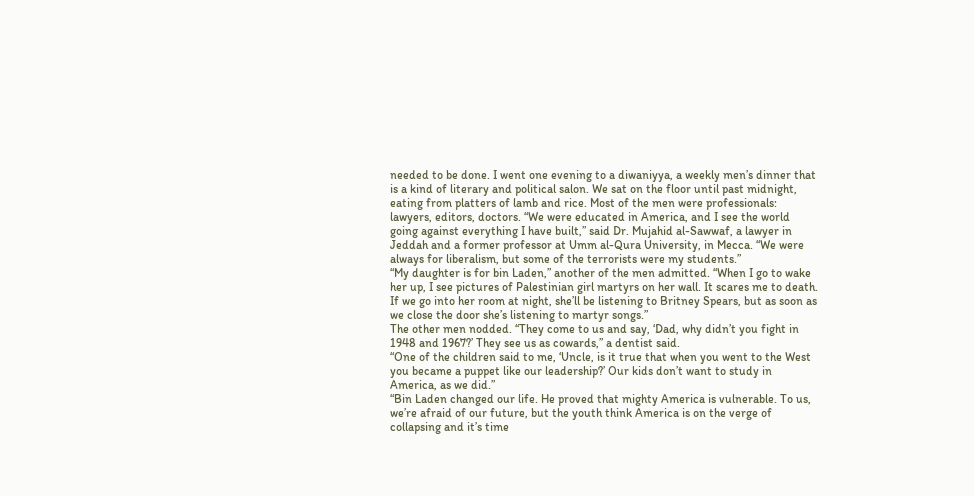needed to be done. I went one evening to a diwaniyya, a weekly men’s dinner that is a kind of literary and political salon. We sat on the floor until past midnight, eating from platters of lamb and rice. Most of the men were professionals: lawyers, editors, doctors. “We were educated in America, and I see the world going against everything I have built,” said Dr. Mujahid al-Sawwaf, a lawyer in Jeddah and a former professor at Umm al-Qura University, in Mecca. “We were always for liberalism, but some of the terrorists were my students.”
“My daughter is for bin Laden,” another of the men admitted. “When I go to wake her up, I see pictures of Palestinian girl martyrs on her wall. It scares me to death. If we go into her room at night, she’ll be listening to Britney Spears, but as soon as we close the door she’s listening to martyr songs.”
The other men nodded. “They come to us and say, ‘Dad, why didn’t you fight in 1948 and 1967?’ They see us as cowards,” a dentist said.
“One of the children said to me, ‘Uncle, is it true that when you went to the West you became a puppet like our leadership?’ Our kids don’t want to study in America, as we did.”
“Bin Laden changed our life. He proved that mighty America is vulnerable. To us, we’re afraid of our future, but the youth think America is on the verge of collapsing and it’s time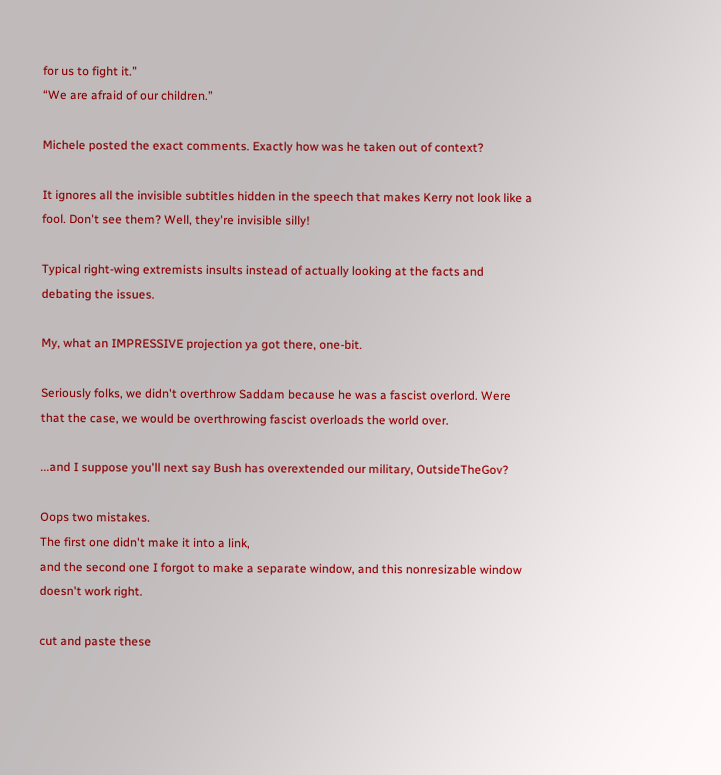for us to fight it.”
“We are afraid of our children.”

Michele posted the exact comments. Exactly how was he taken out of context?

It ignores all the invisible subtitles hidden in the speech that makes Kerry not look like a fool. Don't see them? Well, they're invisible silly!

Typical right-wing extremists insults instead of actually looking at the facts and debating the issues.

My, what an IMPRESSIVE projection ya got there, one-bit.

Seriously folks, we didn't overthrow Saddam because he was a fascist overlord. Were that the case, we would be overthrowing fascist overloads the world over.

...and I suppose you'll next say Bush has overextended our military, OutsideTheGov?

Oops two mistakes.
The first one didn't make it into a link,
and the second one I forgot to make a separate window, and this nonresizable window doesn't work right.

cut and paste these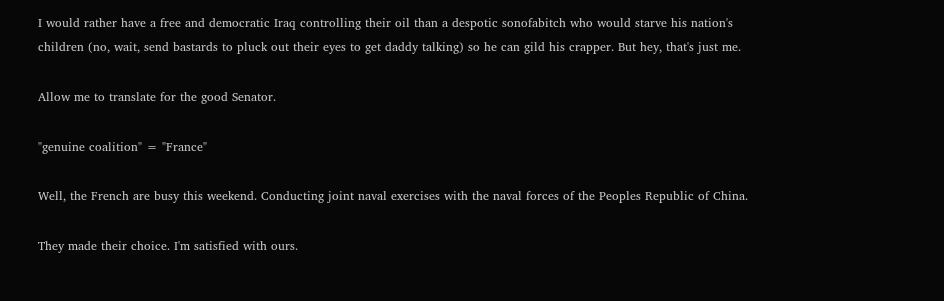I would rather have a free and democratic Iraq controlling their oil than a despotic sonofabitch who would starve his nation's children (no, wait, send bastards to pluck out their eyes to get daddy talking) so he can gild his crapper. But hey, that's just me.

Allow me to translate for the good Senator.

"genuine coalition" = "France"

Well, the French are busy this weekend. Conducting joint naval exercises with the naval forces of the Peoples Republic of China.

They made their choice. I'm satisfied with ours.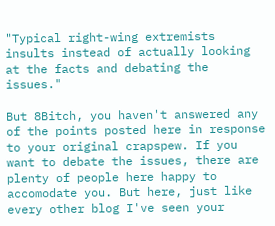"Typical right-wing extremists insults instead of actually looking at the facts and debating the issues."

But 8Bitch, you haven't answered any of the points posted here in response to your original crapspew. If you want to debate the issues, there are plenty of people here happy to accomodate you. But here, just like every other blog I've seen your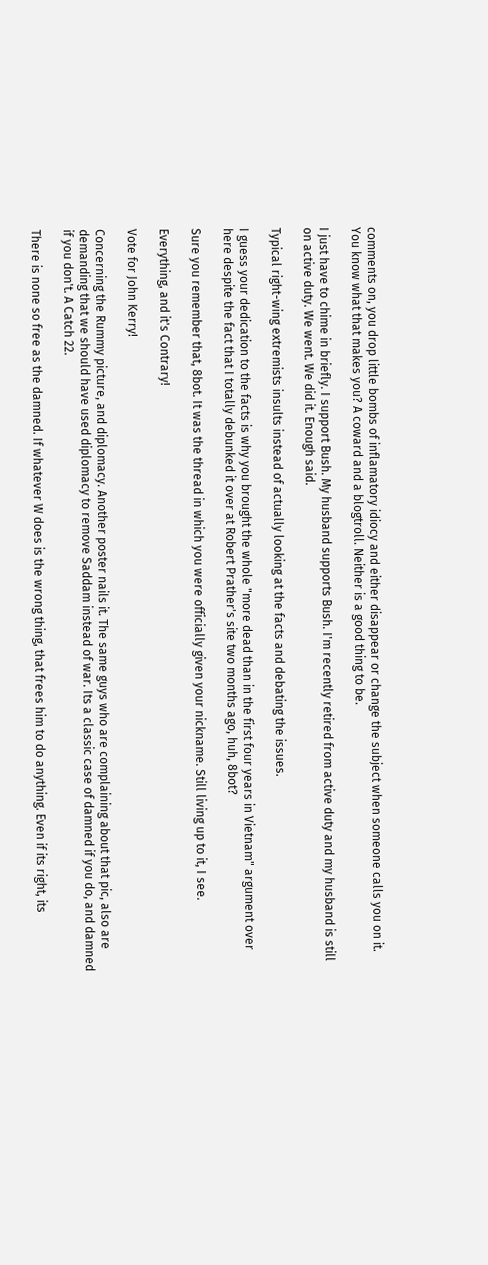comments on, you drop little bombs of inflamatory idiocy and either disappear or change the subject when someone calls you on it. You know what that makes you? A coward and a blogtroll. Neither is a good thing to be.

I just have to chime in briefly. I support Bush. My husband supports Bush. I'm recently retired from active duty and my husband is still on active duty. We went. We did it. Enough said.

Typical right-wing extremists insults instead of actually looking at the facts and debating the issues.

I guess your dedication to the facts is why you brought the whole "more dead than in the first four years in Vietnam" argument over here despite the fact that I totally debunked it over at Robert Prather's site two months ago, huh, 8bot?

Sure you remember that, 8bot. It was the thread in which you were officially given your nickname. Still living up to it, I see.

Everything, and it's Contrary!

Vote for John Kerry!

Concerning the Rummy picture, and diplomacy. Another poster nails it. The same guys who are complaining about that pic, also are demanding that we should have used diplomacy to remove Saddam instead of war. Its a classic case of damned if you do, and damned if you don't. A Catch 22.

There is none so free as the damned. If whatever W does is the wrong thing, that frees him to do anything. Even if its right, its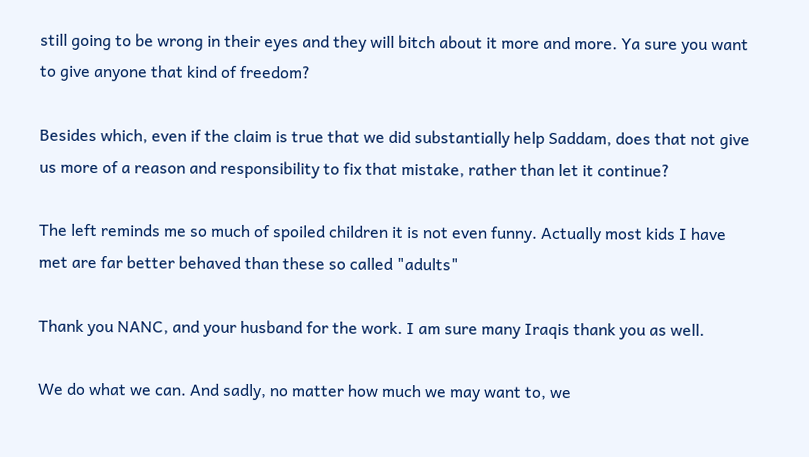still going to be wrong in their eyes and they will bitch about it more and more. Ya sure you want to give anyone that kind of freedom?

Besides which, even if the claim is true that we did substantially help Saddam, does that not give us more of a reason and responsibility to fix that mistake, rather than let it continue?

The left reminds me so much of spoiled children it is not even funny. Actually most kids I have met are far better behaved than these so called "adults"

Thank you NANC, and your husband for the work. I am sure many Iraqis thank you as well.

We do what we can. And sadly, no matter how much we may want to, we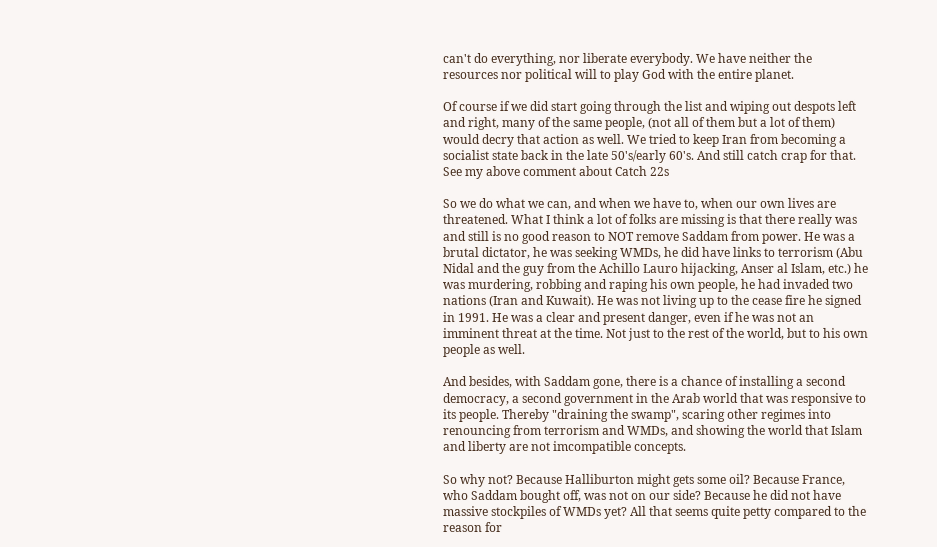can't do everything, nor liberate everybody. We have neither the resources nor political will to play God with the entire planet.

Of course if we did start going through the list and wiping out despots left and right, many of the same people, (not all of them but a lot of them) would decry that action as well. We tried to keep Iran from becoming a socialist state back in the late 50's/early 60's. And still catch crap for that. See my above comment about Catch 22s

So we do what we can, and when we have to, when our own lives are threatened. What I think a lot of folks are missing is that there really was and still is no good reason to NOT remove Saddam from power. He was a brutal dictator, he was seeking WMDs, he did have links to terrorism (Abu Nidal and the guy from the Achillo Lauro hijacking, Anser al Islam, etc.) he was murdering, robbing and raping his own people, he had invaded two nations (Iran and Kuwait). He was not living up to the cease fire he signed in 1991. He was a clear and present danger, even if he was not an imminent threat at the time. Not just to the rest of the world, but to his own people as well.

And besides, with Saddam gone, there is a chance of installing a second democracy, a second government in the Arab world that was responsive to its people. Thereby "draining the swamp", scaring other regimes into renouncing from terrorism and WMDs, and showing the world that Islam and liberty are not imcompatible concepts.

So why not? Because Halliburton might gets some oil? Because France, who Saddam bought off, was not on our side? Because he did not have massive stockpiles of WMDs yet? All that seems quite petty compared to the reason for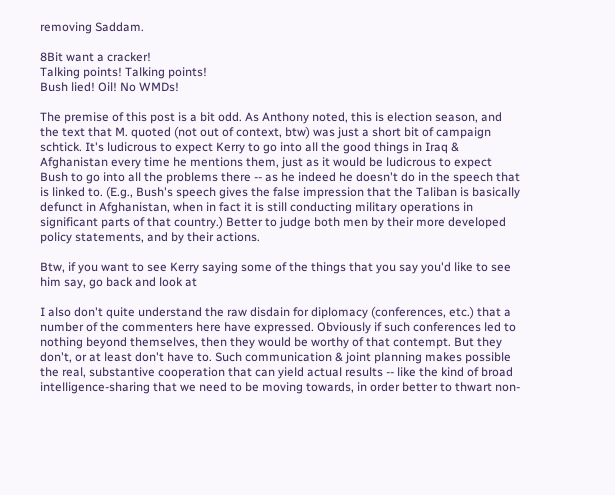removing Saddam.

8Bit want a cracker!
Talking points! Talking points!
Bush lied! Oil! No WMDs!

The premise of this post is a bit odd. As Anthony noted, this is election season, and the text that M. quoted (not out of context, btw) was just a short bit of campaign schtick. It's ludicrous to expect Kerry to go into all the good things in Iraq & Afghanistan every time he mentions them, just as it would be ludicrous to expect Bush to go into all the problems there -- as he indeed he doesn't do in the speech that is linked to. (E.g., Bush's speech gives the false impression that the Taliban is basically defunct in Afghanistan, when in fact it is still conducting military operations in significant parts of that country.) Better to judge both men by their more developed policy statements, and by their actions.

Btw, if you want to see Kerry saying some of the things that you say you'd like to see him say, go back and look at

I also don't quite understand the raw disdain for diplomacy (conferences, etc.) that a number of the commenters here have expressed. Obviously if such conferences led to nothing beyond themselves, then they would be worthy of that contempt. But they don't, or at least don't have to. Such communication & joint planning makes possible the real, substantive cooperation that can yield actual results -- like the kind of broad intelligence-sharing that we need to be moving towards, in order better to thwart non-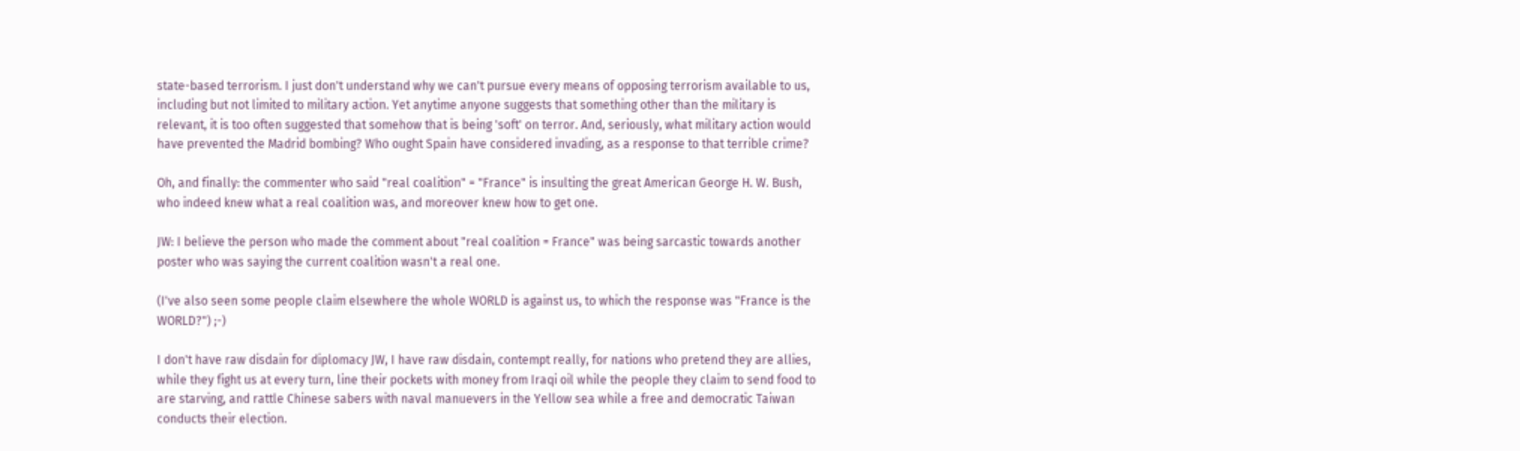state-based terrorism. I just don't understand why we can't pursue every means of opposing terrorism available to us, including but not limited to military action. Yet anytime anyone suggests that something other than the military is relevant, it is too often suggested that somehow that is being 'soft' on terror. And, seriously, what military action would have prevented the Madrid bombing? Who ought Spain have considered invading, as a response to that terrible crime?

Oh, and finally: the commenter who said "real coalition" = "France" is insulting the great American George H. W. Bush, who indeed knew what a real coalition was, and moreover knew how to get one.

JW: I believe the person who made the comment about "real coalition = France" was being sarcastic towards another poster who was saying the current coalition wasn't a real one.

(I've also seen some people claim elsewhere the whole WORLD is against us, to which the response was "France is the WORLD?") ;-)

I don't have raw disdain for diplomacy JW, I have raw disdain, contempt really, for nations who pretend they are allies, while they fight us at every turn, line their pockets with money from Iraqi oil while the people they claim to send food to are starving, and rattle Chinese sabers with naval manuevers in the Yellow sea while a free and democratic Taiwan conducts their election.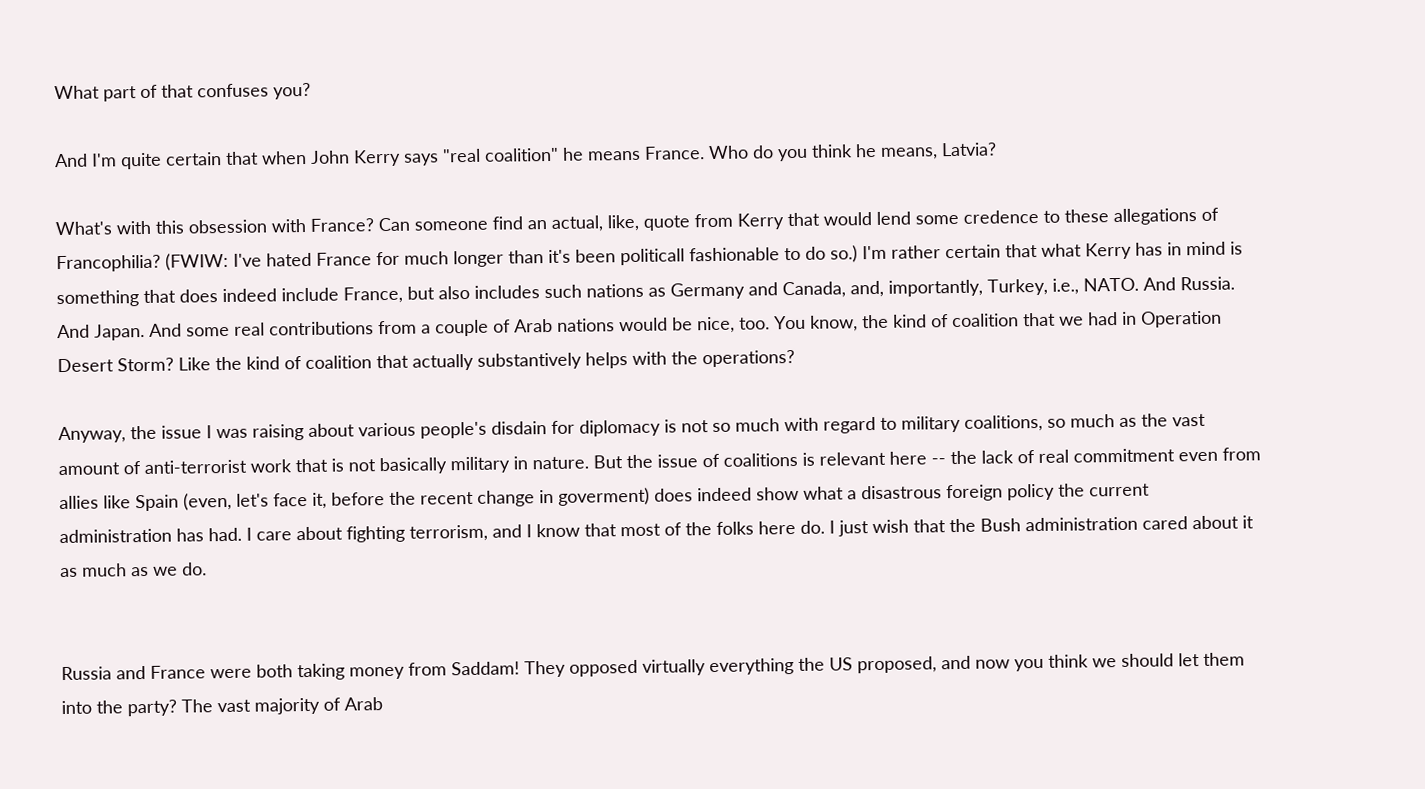What part of that confuses you?

And I'm quite certain that when John Kerry says "real coalition" he means France. Who do you think he means, Latvia?

What's with this obsession with France? Can someone find an actual, like, quote from Kerry that would lend some credence to these allegations of Francophilia? (FWIW: I've hated France for much longer than it's been politicall fashionable to do so.) I'm rather certain that what Kerry has in mind is something that does indeed include France, but also includes such nations as Germany and Canada, and, importantly, Turkey, i.e., NATO. And Russia. And Japan. And some real contributions from a couple of Arab nations would be nice, too. You know, the kind of coalition that we had in Operation Desert Storm? Like the kind of coalition that actually substantively helps with the operations?

Anyway, the issue I was raising about various people's disdain for diplomacy is not so much with regard to military coalitions, so much as the vast amount of anti-terrorist work that is not basically military in nature. But the issue of coalitions is relevant here -- the lack of real commitment even from allies like Spain (even, let's face it, before the recent change in goverment) does indeed show what a disastrous foreign policy the current administration has had. I care about fighting terrorism, and I know that most of the folks here do. I just wish that the Bush administration cared about it as much as we do.


Russia and France were both taking money from Saddam! They opposed virtually everything the US proposed, and now you think we should let them into the party? The vast majority of Arab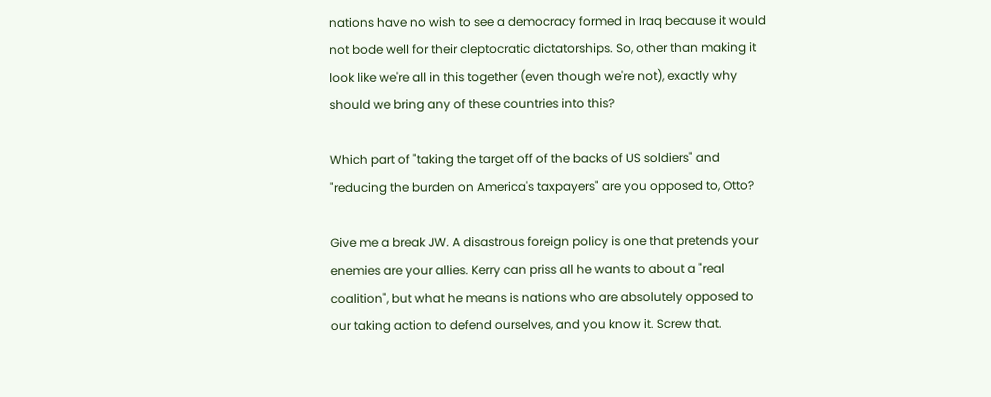nations have no wish to see a democracy formed in Iraq because it would not bode well for their cleptocratic dictatorships. So, other than making it look like we're all in this together (even though we're not), exactly why should we bring any of these countries into this?

Which part of "taking the target off of the backs of US soldiers" and "reducing the burden on America's taxpayers" are you opposed to, Otto?

Give me a break JW. A disastrous foreign policy is one that pretends your enemies are your allies. Kerry can priss all he wants to about a "real coalition", but what he means is nations who are absolutely opposed to our taking action to defend ourselves, and you know it. Screw that.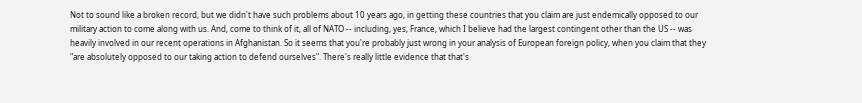Not to sound like a broken record, but we didn't have such problems about 10 years ago, in getting these countries that you claim are just endemically opposed to our military action to come along with us. And, come to think of it, all of NATO -- including, yes, France, which I believe had the largest contingent other than the US -- was heavily involved in our recent operations in Afghanistan. So it seems that you're probably just wrong in your analysis of European foreign policy, when you claim that they "are absolutely opposed to our taking action to defend ourselves". There's really little evidence that that's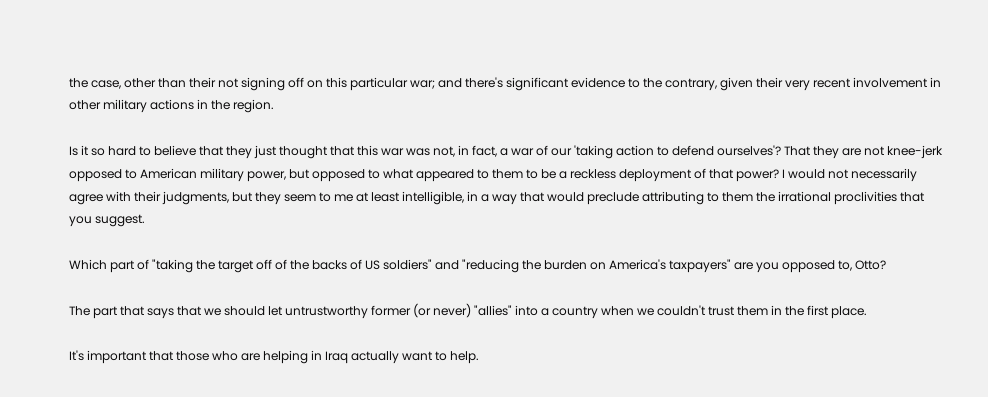the case, other than their not signing off on this particular war; and there's significant evidence to the contrary, given their very recent involvement in other military actions in the region.

Is it so hard to believe that they just thought that this war was not, in fact, a war of our 'taking action to defend ourselves'? That they are not knee-jerk opposed to American military power, but opposed to what appeared to them to be a reckless deployment of that power? I would not necessarily agree with their judgments, but they seem to me at least intelligible, in a way that would preclude attributing to them the irrational proclivities that you suggest.

Which part of "taking the target off of the backs of US soldiers" and "reducing the burden on America's taxpayers" are you opposed to, Otto?

The part that says that we should let untrustworthy former (or never) "allies" into a country when we couldn't trust them in the first place.

It's important that those who are helping in Iraq actually want to help.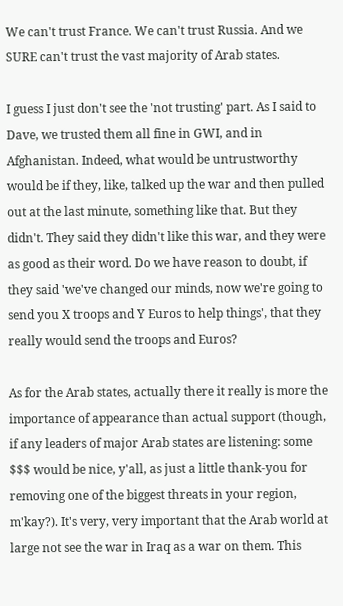We can't trust France. We can't trust Russia. And we SURE can't trust the vast majority of Arab states.

I guess I just don't see the 'not trusting' part. As I said to Dave, we trusted them all fine in GWI, and in Afghanistan. Indeed, what would be untrustworthy would be if they, like, talked up the war and then pulled out at the last minute, something like that. But they didn't. They said they didn't like this war, and they were as good as their word. Do we have reason to doubt, if they said 'we've changed our minds, now we're going to send you X troops and Y Euros to help things', that they really would send the troops and Euros?

As for the Arab states, actually there it really is more the importance of appearance than actual support (though, if any leaders of major Arab states are listening: some $$$ would be nice, y'all, as just a little thank-you for removing one of the biggest threats in your region, m'kay?). It's very, very important that the Arab world at large not see the war in Iraq as a war on them. This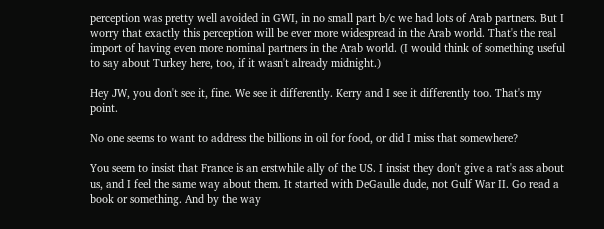perception was pretty well avoided in GWI, in no small part b/c we had lots of Arab partners. But I worry that exactly this perception will be ever more widespread in the Arab world. That's the real import of having even more nominal partners in the Arab world. (I would think of something useful to say about Turkey here, too, if it wasn't already midnight.)

Hey JW, you don't see it, fine. We see it differently. Kerry and I see it differently too. That's my point.

No one seems to want to address the billions in oil for food, or did I miss that somewhere?

You seem to insist that France is an erstwhile ally of the US. I insist they don't give a rat's ass about us, and I feel the same way about them. It started with DeGaulle dude, not Gulf War II. Go read a book or something. And by the way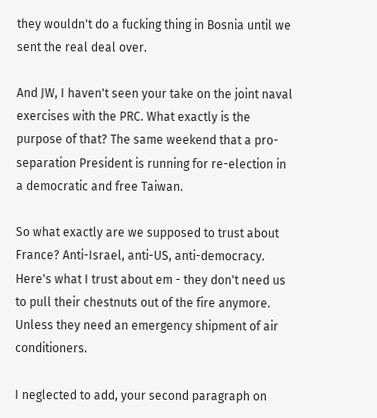they wouldn't do a fucking thing in Bosnia until we sent the real deal over.

And JW, I haven't seen your take on the joint naval exercises with the PRC. What exactly is the purpose of that? The same weekend that a pro-separation President is running for re-election in a democratic and free Taiwan.

So what exactly are we supposed to trust about France? Anti-Israel, anti-US, anti-democracy. Here's what I trust about em - they don't need us to pull their chestnuts out of the fire anymore. Unless they need an emergency shipment of air conditioners.

I neglected to add, your second paragraph on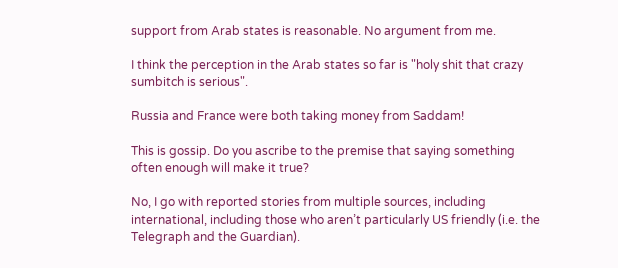support from Arab states is reasonable. No argument from me.

I think the perception in the Arab states so far is "holy shit that crazy sumbitch is serious".

Russia and France were both taking money from Saddam!

This is gossip. Do you ascribe to the premise that saying something often enough will make it true?

No, I go with reported stories from multiple sources, including international, including those who aren’t particularly US friendly (i.e. the Telegraph and the Guardian).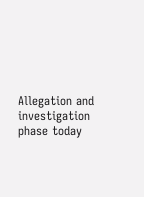Allegation and investigation phase today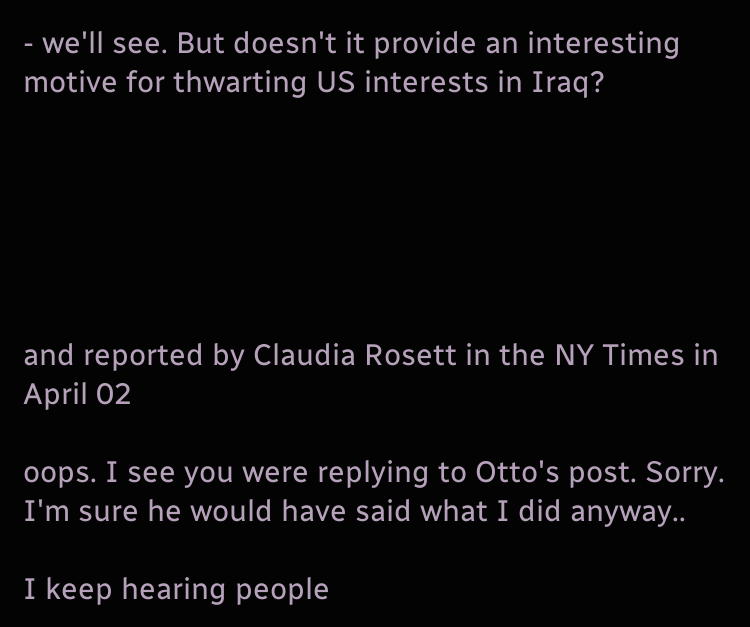- we'll see. But doesn't it provide an interesting motive for thwarting US interests in Iraq?






and reported by Claudia Rosett in the NY Times in April 02

oops. I see you were replying to Otto's post. Sorry. I'm sure he would have said what I did anyway..

I keep hearing people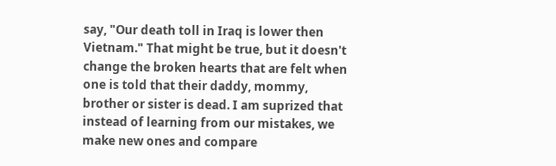say, "Our death toll in Iraq is lower then Vietnam." That might be true, but it doesn't change the broken hearts that are felt when one is told that their daddy, mommy, brother or sister is dead. I am suprized that instead of learning from our mistakes, we make new ones and compare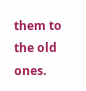them to the old ones.